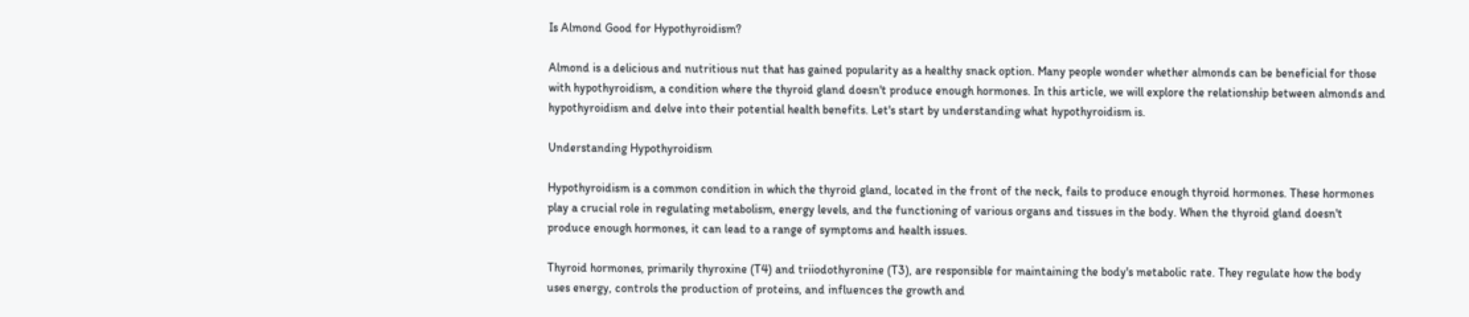Is Almond Good for Hypothyroidism?

Almond is a delicious and nutritious nut that has gained popularity as a healthy snack option. Many people wonder whether almonds can be beneficial for those with hypothyroidism, a condition where the thyroid gland doesn't produce enough hormones. In this article, we will explore the relationship between almonds and hypothyroidism and delve into their potential health benefits. Let's start by understanding what hypothyroidism is.

Understanding Hypothyroidism

Hypothyroidism is a common condition in which the thyroid gland, located in the front of the neck, fails to produce enough thyroid hormones. These hormones play a crucial role in regulating metabolism, energy levels, and the functioning of various organs and tissues in the body. When the thyroid gland doesn't produce enough hormones, it can lead to a range of symptoms and health issues.

Thyroid hormones, primarily thyroxine (T4) and triiodothyronine (T3), are responsible for maintaining the body's metabolic rate. They regulate how the body uses energy, controls the production of proteins, and influences the growth and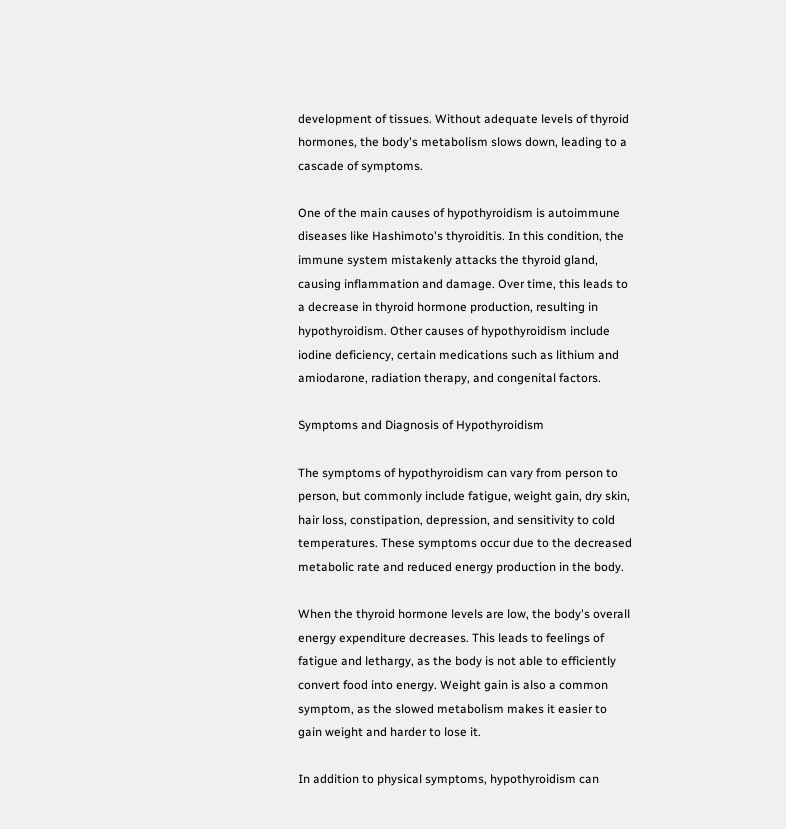development of tissues. Without adequate levels of thyroid hormones, the body's metabolism slows down, leading to a cascade of symptoms.

One of the main causes of hypothyroidism is autoimmune diseases like Hashimoto's thyroiditis. In this condition, the immune system mistakenly attacks the thyroid gland, causing inflammation and damage. Over time, this leads to a decrease in thyroid hormone production, resulting in hypothyroidism. Other causes of hypothyroidism include iodine deficiency, certain medications such as lithium and amiodarone, radiation therapy, and congenital factors.

Symptoms and Diagnosis of Hypothyroidism

The symptoms of hypothyroidism can vary from person to person, but commonly include fatigue, weight gain, dry skin, hair loss, constipation, depression, and sensitivity to cold temperatures. These symptoms occur due to the decreased metabolic rate and reduced energy production in the body.

When the thyroid hormone levels are low, the body's overall energy expenditure decreases. This leads to feelings of fatigue and lethargy, as the body is not able to efficiently convert food into energy. Weight gain is also a common symptom, as the slowed metabolism makes it easier to gain weight and harder to lose it.

In addition to physical symptoms, hypothyroidism can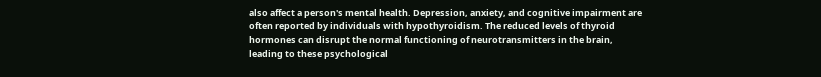also affect a person's mental health. Depression, anxiety, and cognitive impairment are often reported by individuals with hypothyroidism. The reduced levels of thyroid hormones can disrupt the normal functioning of neurotransmitters in the brain, leading to these psychological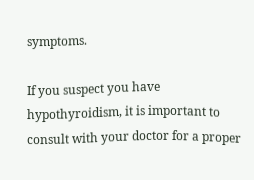symptoms.

If you suspect you have hypothyroidism, it is important to consult with your doctor for a proper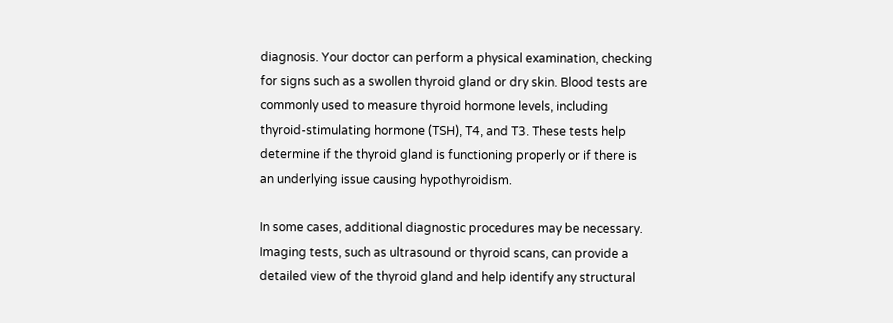diagnosis. Your doctor can perform a physical examination, checking for signs such as a swollen thyroid gland or dry skin. Blood tests are commonly used to measure thyroid hormone levels, including thyroid-stimulating hormone (TSH), T4, and T3. These tests help determine if the thyroid gland is functioning properly or if there is an underlying issue causing hypothyroidism.

In some cases, additional diagnostic procedures may be necessary. Imaging tests, such as ultrasound or thyroid scans, can provide a detailed view of the thyroid gland and help identify any structural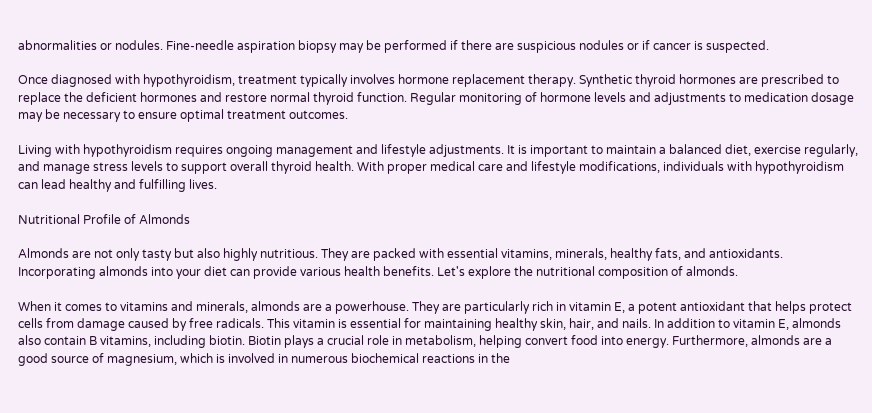abnormalities or nodules. Fine-needle aspiration biopsy may be performed if there are suspicious nodules or if cancer is suspected.

Once diagnosed with hypothyroidism, treatment typically involves hormone replacement therapy. Synthetic thyroid hormones are prescribed to replace the deficient hormones and restore normal thyroid function. Regular monitoring of hormone levels and adjustments to medication dosage may be necessary to ensure optimal treatment outcomes.

Living with hypothyroidism requires ongoing management and lifestyle adjustments. It is important to maintain a balanced diet, exercise regularly, and manage stress levels to support overall thyroid health. With proper medical care and lifestyle modifications, individuals with hypothyroidism can lead healthy and fulfilling lives.

Nutritional Profile of Almonds

Almonds are not only tasty but also highly nutritious. They are packed with essential vitamins, minerals, healthy fats, and antioxidants. Incorporating almonds into your diet can provide various health benefits. Let's explore the nutritional composition of almonds.

When it comes to vitamins and minerals, almonds are a powerhouse. They are particularly rich in vitamin E, a potent antioxidant that helps protect cells from damage caused by free radicals. This vitamin is essential for maintaining healthy skin, hair, and nails. In addition to vitamin E, almonds also contain B vitamins, including biotin. Biotin plays a crucial role in metabolism, helping convert food into energy. Furthermore, almonds are a good source of magnesium, which is involved in numerous biochemical reactions in the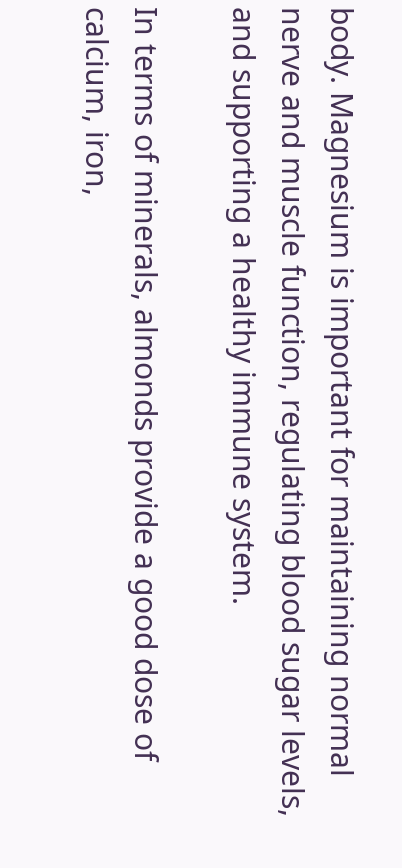body. Magnesium is important for maintaining normal nerve and muscle function, regulating blood sugar levels, and supporting a healthy immune system.

In terms of minerals, almonds provide a good dose of calcium, iron,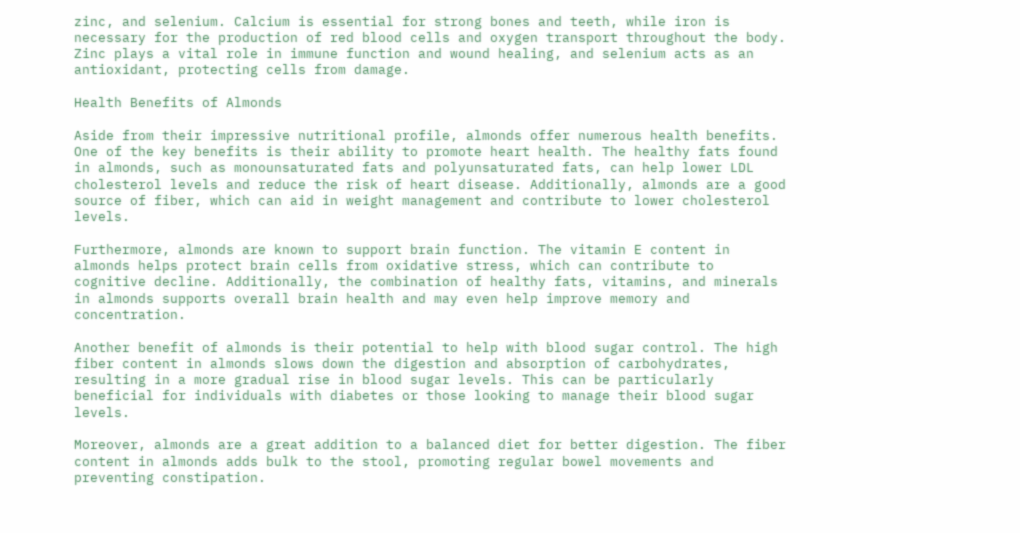zinc, and selenium. Calcium is essential for strong bones and teeth, while iron is necessary for the production of red blood cells and oxygen transport throughout the body. Zinc plays a vital role in immune function and wound healing, and selenium acts as an antioxidant, protecting cells from damage.

Health Benefits of Almonds

Aside from their impressive nutritional profile, almonds offer numerous health benefits. One of the key benefits is their ability to promote heart health. The healthy fats found in almonds, such as monounsaturated fats and polyunsaturated fats, can help lower LDL cholesterol levels and reduce the risk of heart disease. Additionally, almonds are a good source of fiber, which can aid in weight management and contribute to lower cholesterol levels.

Furthermore, almonds are known to support brain function. The vitamin E content in almonds helps protect brain cells from oxidative stress, which can contribute to cognitive decline. Additionally, the combination of healthy fats, vitamins, and minerals in almonds supports overall brain health and may even help improve memory and concentration.

Another benefit of almonds is their potential to help with blood sugar control. The high fiber content in almonds slows down the digestion and absorption of carbohydrates, resulting in a more gradual rise in blood sugar levels. This can be particularly beneficial for individuals with diabetes or those looking to manage their blood sugar levels.

Moreover, almonds are a great addition to a balanced diet for better digestion. The fiber content in almonds adds bulk to the stool, promoting regular bowel movements and preventing constipation.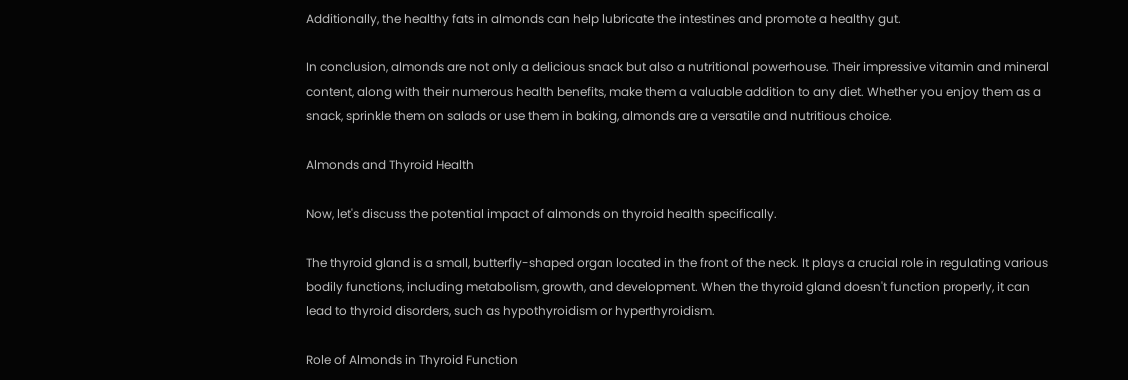Additionally, the healthy fats in almonds can help lubricate the intestines and promote a healthy gut.

In conclusion, almonds are not only a delicious snack but also a nutritional powerhouse. Their impressive vitamin and mineral content, along with their numerous health benefits, make them a valuable addition to any diet. Whether you enjoy them as a snack, sprinkle them on salads or use them in baking, almonds are a versatile and nutritious choice.

Almonds and Thyroid Health

Now, let's discuss the potential impact of almonds on thyroid health specifically.

The thyroid gland is a small, butterfly-shaped organ located in the front of the neck. It plays a crucial role in regulating various bodily functions, including metabolism, growth, and development. When the thyroid gland doesn't function properly, it can lead to thyroid disorders, such as hypothyroidism or hyperthyroidism.

Role of Almonds in Thyroid Function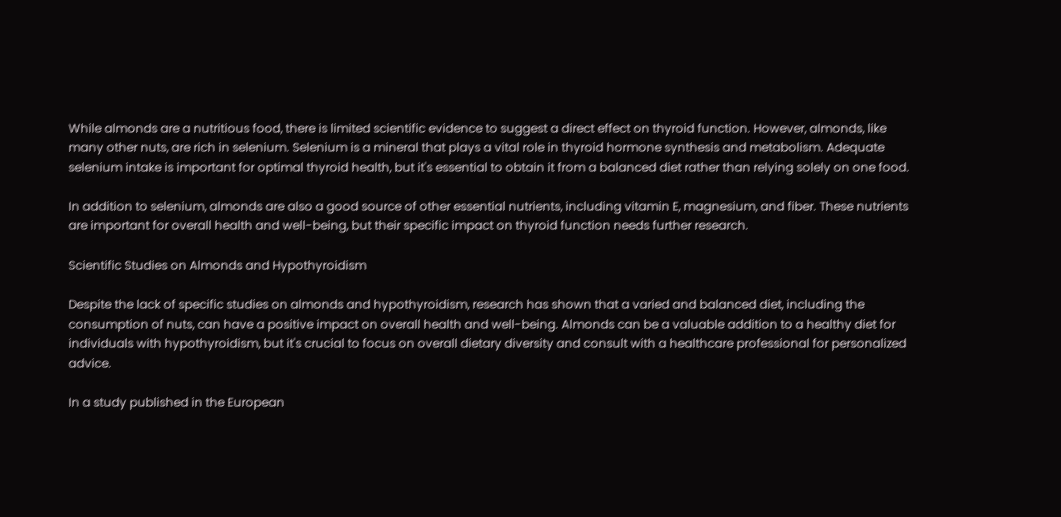While almonds are a nutritious food, there is limited scientific evidence to suggest a direct effect on thyroid function. However, almonds, like many other nuts, are rich in selenium. Selenium is a mineral that plays a vital role in thyroid hormone synthesis and metabolism. Adequate selenium intake is important for optimal thyroid health, but it's essential to obtain it from a balanced diet rather than relying solely on one food.

In addition to selenium, almonds are also a good source of other essential nutrients, including vitamin E, magnesium, and fiber. These nutrients are important for overall health and well-being, but their specific impact on thyroid function needs further research.

Scientific Studies on Almonds and Hypothyroidism

Despite the lack of specific studies on almonds and hypothyroidism, research has shown that a varied and balanced diet, including the consumption of nuts, can have a positive impact on overall health and well-being. Almonds can be a valuable addition to a healthy diet for individuals with hypothyroidism, but it's crucial to focus on overall dietary diversity and consult with a healthcare professional for personalized advice.

In a study published in the European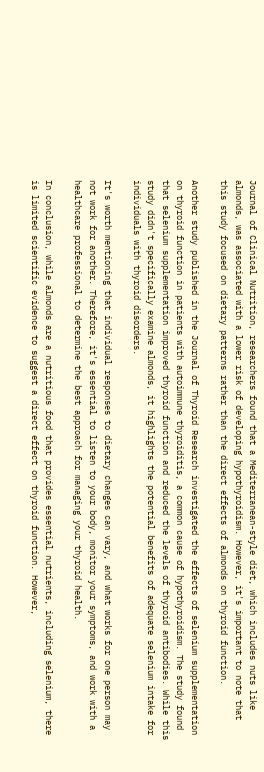Journal of Clinical Nutrition, researchers found that a Mediterranean-style diet, which includes nuts like almonds, was associated with a lower risk of developing hypothyroidism. However, it's important to note that this study focused on dietary patterns rather than the direct effects of almonds on thyroid function.

Another study published in the Journal of Thyroid Research investigated the effects of selenium supplementation on thyroid function in patients with autoimmune thyroiditis, a common cause of hypothyroidism. The study found that selenium supplementation improved thyroid function and reduced the levels of thyroid antibodies. While this study didn't specifically examine almonds, it highlights the potential benefits of adequate selenium intake for individuals with thyroid disorders.

It's worth mentioning that individual responses to dietary changes can vary, and what works for one person may not work for another. Therefore, it's essential to listen to your body, monitor your symptoms, and work with a healthcare professional to determine the best approach for managing your thyroid health.

In conclusion, while almonds are a nutritious food that provides essential nutrients, including selenium, there is limited scientific evidence to suggest a direct effect on thyroid function. However,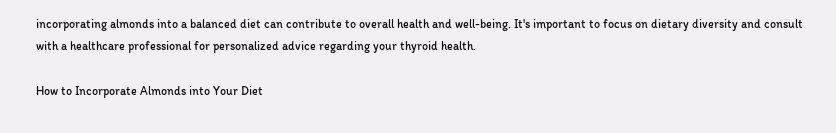incorporating almonds into a balanced diet can contribute to overall health and well-being. It's important to focus on dietary diversity and consult with a healthcare professional for personalized advice regarding your thyroid health.

How to Incorporate Almonds into Your Diet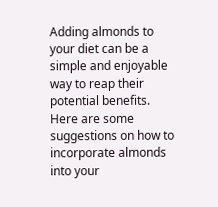Adding almonds to your diet can be a simple and enjoyable way to reap their potential benefits. Here are some suggestions on how to incorporate almonds into your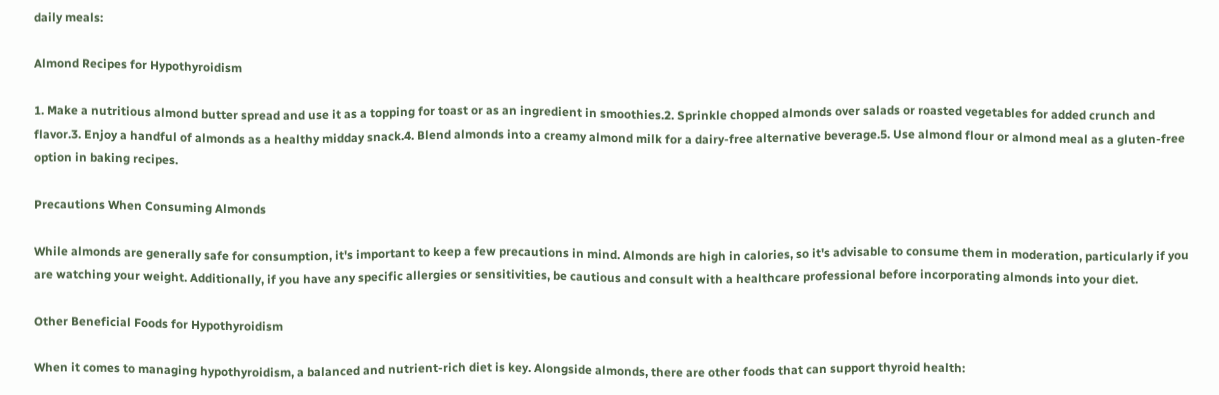daily meals:

Almond Recipes for Hypothyroidism

1. Make a nutritious almond butter spread and use it as a topping for toast or as an ingredient in smoothies.2. Sprinkle chopped almonds over salads or roasted vegetables for added crunch and flavor.3. Enjoy a handful of almonds as a healthy midday snack.4. Blend almonds into a creamy almond milk for a dairy-free alternative beverage.5. Use almond flour or almond meal as a gluten-free option in baking recipes.

Precautions When Consuming Almonds

While almonds are generally safe for consumption, it's important to keep a few precautions in mind. Almonds are high in calories, so it's advisable to consume them in moderation, particularly if you are watching your weight. Additionally, if you have any specific allergies or sensitivities, be cautious and consult with a healthcare professional before incorporating almonds into your diet.

Other Beneficial Foods for Hypothyroidism

When it comes to managing hypothyroidism, a balanced and nutrient-rich diet is key. Alongside almonds, there are other foods that can support thyroid health: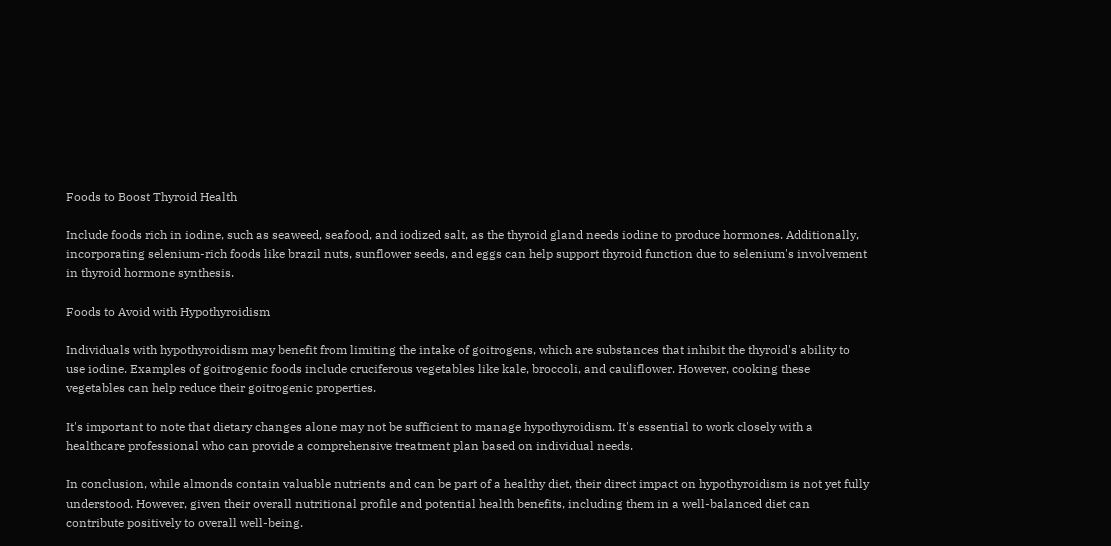Foods to Boost Thyroid Health

Include foods rich in iodine, such as seaweed, seafood, and iodized salt, as the thyroid gland needs iodine to produce hormones. Additionally, incorporating selenium-rich foods like brazil nuts, sunflower seeds, and eggs can help support thyroid function due to selenium's involvement in thyroid hormone synthesis.

Foods to Avoid with Hypothyroidism

Individuals with hypothyroidism may benefit from limiting the intake of goitrogens, which are substances that inhibit the thyroid's ability to use iodine. Examples of goitrogenic foods include cruciferous vegetables like kale, broccoli, and cauliflower. However, cooking these vegetables can help reduce their goitrogenic properties.

It's important to note that dietary changes alone may not be sufficient to manage hypothyroidism. It's essential to work closely with a healthcare professional who can provide a comprehensive treatment plan based on individual needs.

In conclusion, while almonds contain valuable nutrients and can be part of a healthy diet, their direct impact on hypothyroidism is not yet fully understood. However, given their overall nutritional profile and potential health benefits, including them in a well-balanced diet can contribute positively to overall well-being.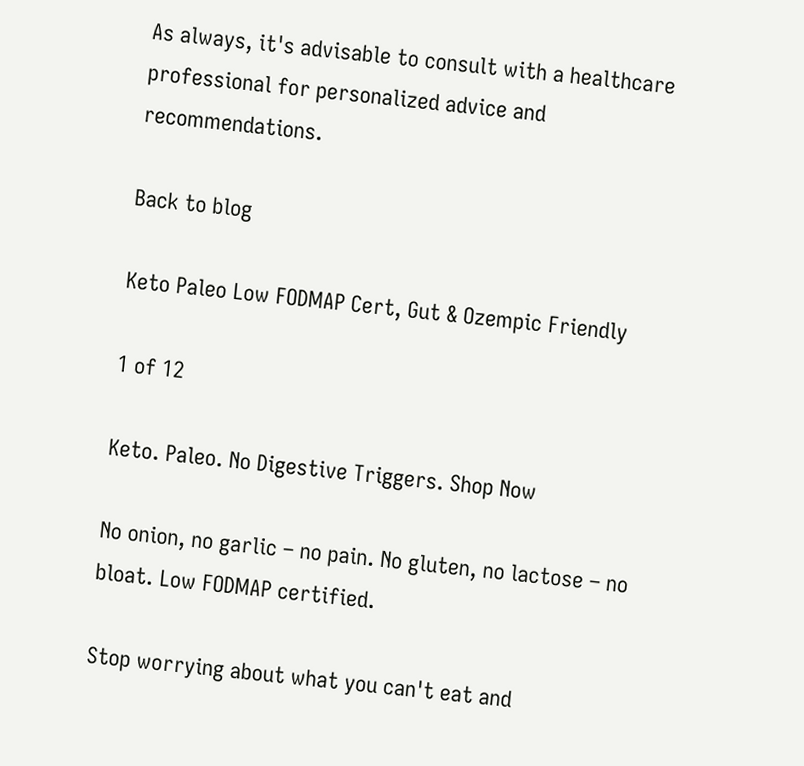As always, it's advisable to consult with a healthcare professional for personalized advice and recommendations.

Back to blog

Keto Paleo Low FODMAP Cert, Gut & Ozempic Friendly

1 of 12

Keto. Paleo. No Digestive Triggers. Shop Now

No onion, no garlic – no pain. No gluten, no lactose – no bloat. Low FODMAP certified.

Stop worrying about what you can't eat and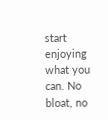start enjoying what you can. No bloat, no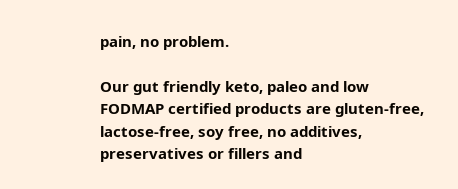pain, no problem.

Our gut friendly keto, paleo and low FODMAP certified products are gluten-free, lactose-free, soy free, no additives, preservatives or fillers and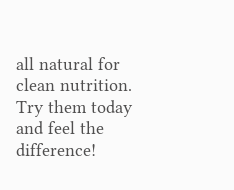all natural for clean nutrition. Try them today and feel the difference!